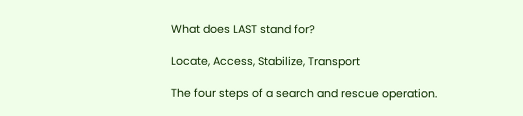What does LAST stand for?

Locate, Access, Stabilize, Transport

The four steps of a search and rescue operation.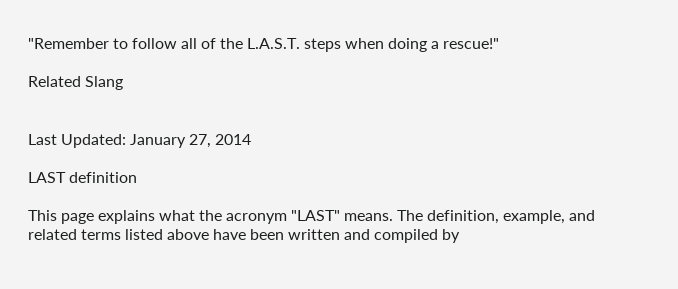"Remember to follow all of the L.A.S.T. steps when doing a rescue!"

Related Slang


Last Updated: January 27, 2014

LAST definition

This page explains what the acronym "LAST" means. The definition, example, and related terms listed above have been written and compiled by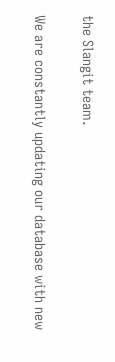the Slangit team.

We are constantly updating our database with new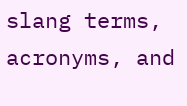slang terms, acronyms, and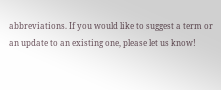abbreviations. If you would like to suggest a term or an update to an existing one, please let us know!